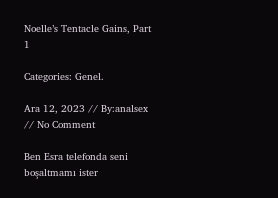Noelle’s Tentacle Gains, Part 1

Categories: Genel.

Ara 12, 2023 // By:analsex // No Comment

Ben Esra telefonda seni boşaltmamı ister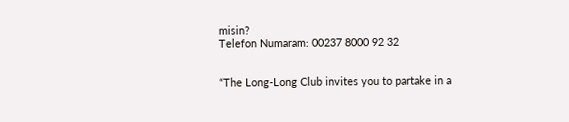misin?
Telefon Numaram: 00237 8000 92 32


“The Long-Long Club invites you to partake in a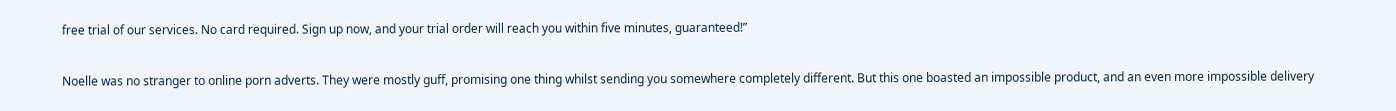free trial of our services. No card required. Sign up now, and your trial order will reach you within five minutes, guaranteed!”

Noelle was no stranger to online porn adverts. They were mostly guff, promising one thing whilst sending you somewhere completely different. But this one boasted an impossible product, and an even more impossible delivery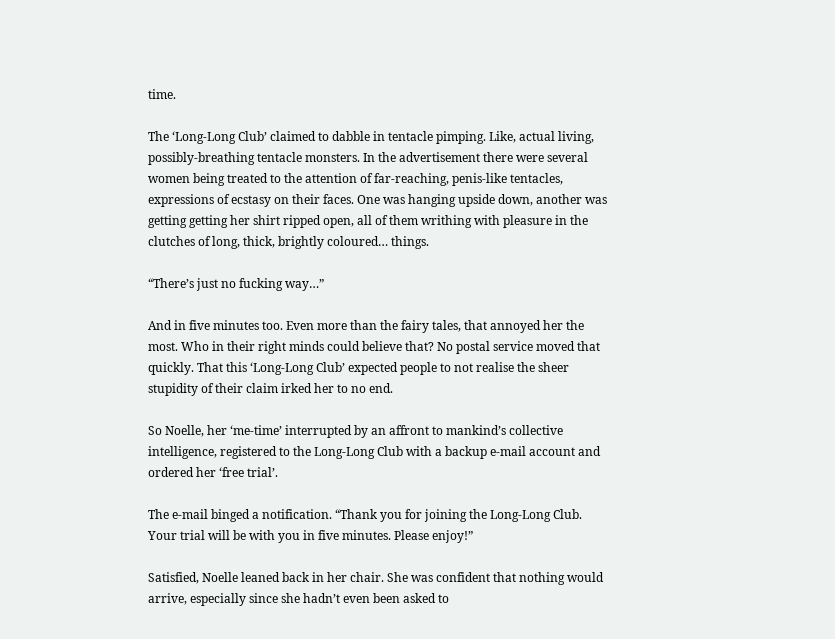time.

The ‘Long-Long Club’ claimed to dabble in tentacle pimping. Like, actual living, possibly-breathing tentacle monsters. In the advertisement there were several women being treated to the attention of far-reaching, penis-like tentacles, expressions of ecstasy on their faces. One was hanging upside down, another was getting getting her shirt ripped open, all of them writhing with pleasure in the clutches of long, thick, brightly coloured… things.

“There’s just no fucking way…”

And in five minutes too. Even more than the fairy tales, that annoyed her the most. Who in their right minds could believe that? No postal service moved that quickly. That this ‘Long-Long Club’ expected people to not realise the sheer stupidity of their claim irked her to no end.

So Noelle, her ‘me-time’ interrupted by an affront to mankind’s collective intelligence, registered to the Long-Long Club with a backup e-mail account and ordered her ‘free trial’.

The e-mail binged a notification. “Thank you for joining the Long-Long Club. Your trial will be with you in five minutes. Please enjoy!”

Satisfied, Noelle leaned back in her chair. She was confident that nothing would arrive, especially since she hadn’t even been asked to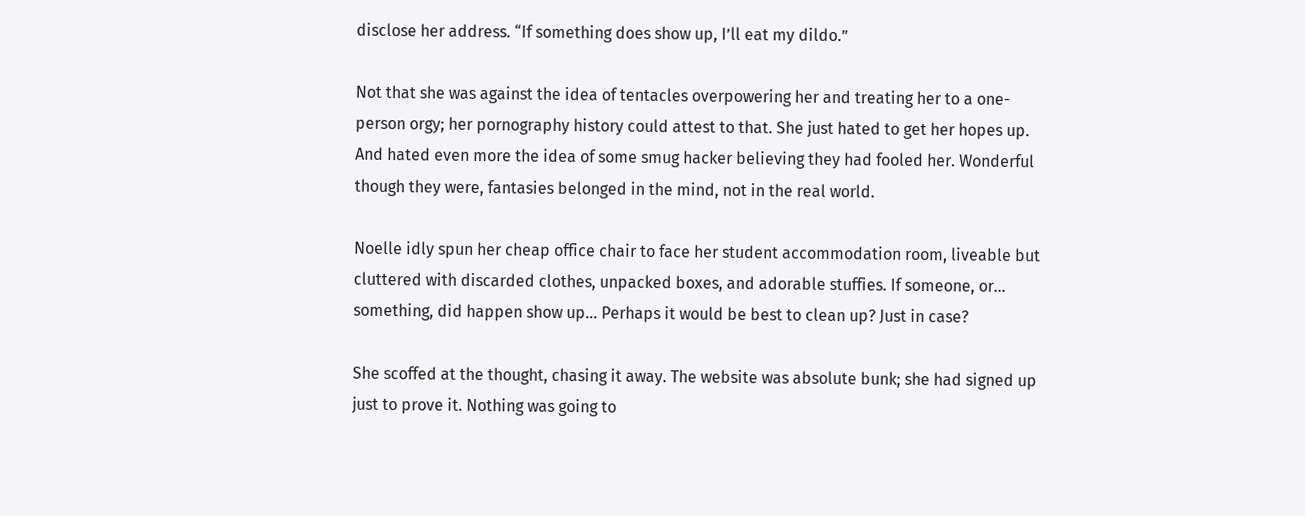disclose her address. “If something does show up, I’ll eat my dildo.”

Not that she was against the idea of tentacles overpowering her and treating her to a one-person orgy; her pornography history could attest to that. She just hated to get her hopes up. And hated even more the idea of some smug hacker believing they had fooled her. Wonderful though they were, fantasies belonged in the mind, not in the real world.

Noelle idly spun her cheap office chair to face her student accommodation room, liveable but cluttered with discarded clothes, unpacked boxes, and adorable stuffies. If someone, or… something, did happen show up… Perhaps it would be best to clean up? Just in case?

She scoffed at the thought, chasing it away. The website was absolute bunk; she had signed up just to prove it. Nothing was going to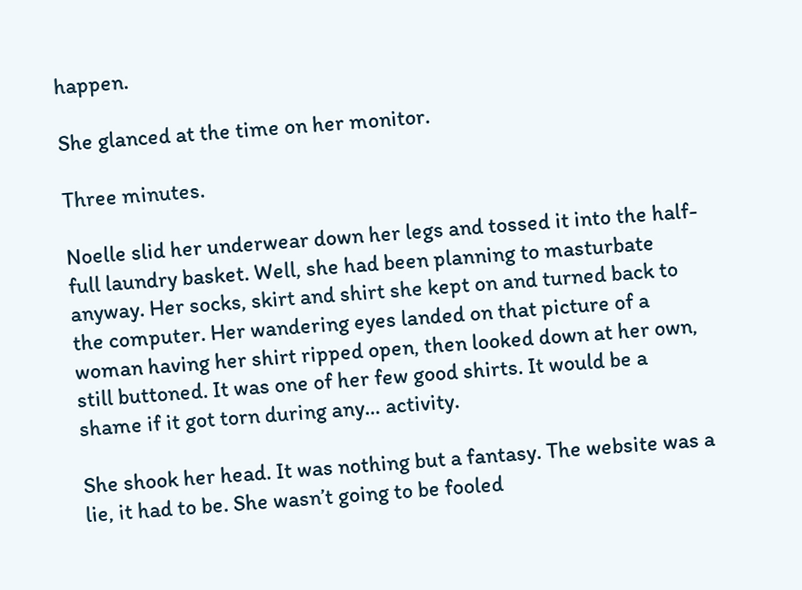happen.

She glanced at the time on her monitor.

Three minutes.

Noelle slid her underwear down her legs and tossed it into the half-full laundry basket. Well, she had been planning to masturbate anyway. Her socks, skirt and shirt she kept on and turned back to the computer. Her wandering eyes landed on that picture of a woman having her shirt ripped open, then looked down at her own, still buttoned. It was one of her few good shirts. It would be a shame if it got torn during any… activity.

She shook her head. It was nothing but a fantasy. The website was a lie, it had to be. She wasn’t going to be fooled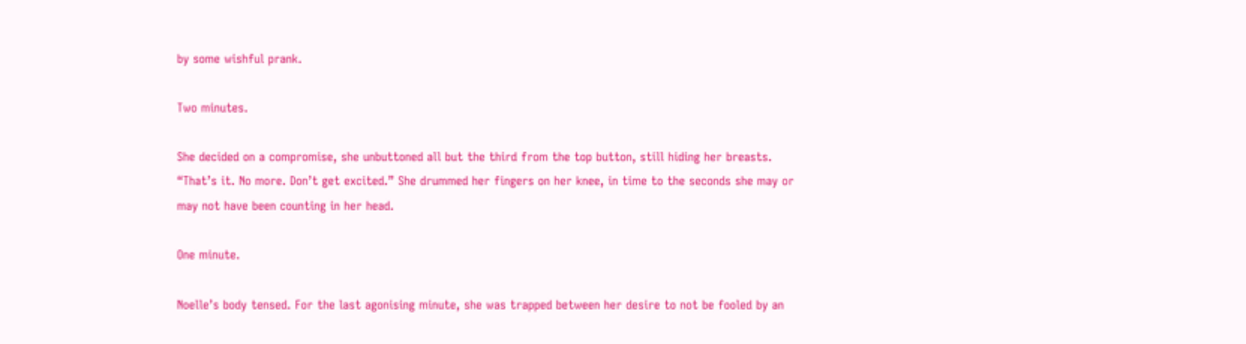by some wishful prank.

Two minutes.

She decided on a compromise, she unbuttoned all but the third from the top button, still hiding her breasts. “That’s it. No more. Don’t get excited.” She drummed her fingers on her knee, in time to the seconds she may or may not have been counting in her head.

One minute.

Noelle’s body tensed. For the last agonising minute, she was trapped between her desire to not be fooled by an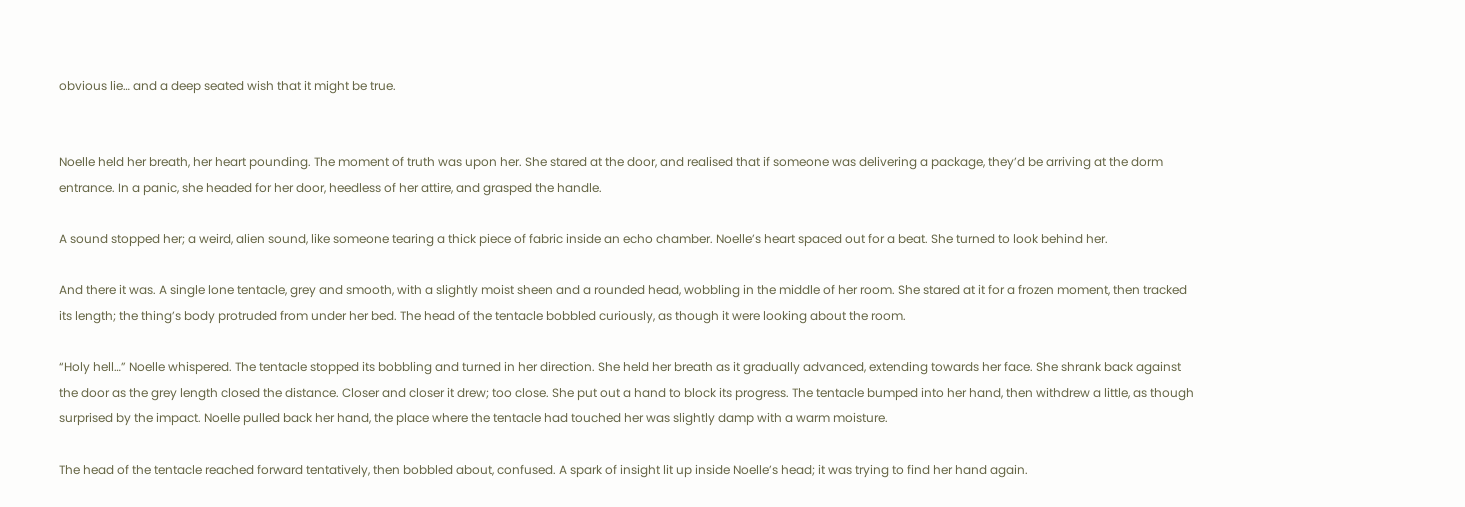obvious lie… and a deep seated wish that it might be true.


Noelle held her breath, her heart pounding. The moment of truth was upon her. She stared at the door, and realised that if someone was delivering a package, they’d be arriving at the dorm entrance. In a panic, she headed for her door, heedless of her attire, and grasped the handle.

A sound stopped her; a weird, alien sound, like someone tearing a thick piece of fabric inside an echo chamber. Noelle’s heart spaced out for a beat. She turned to look behind her.

And there it was. A single lone tentacle, grey and smooth, with a slightly moist sheen and a rounded head, wobbling in the middle of her room. She stared at it for a frozen moment, then tracked its length; the thing’s body protruded from under her bed. The head of the tentacle bobbled curiously, as though it were looking about the room.

“Holy hell…” Noelle whispered. The tentacle stopped its bobbling and turned in her direction. She held her breath as it gradually advanced, extending towards her face. She shrank back against the door as the grey length closed the distance. Closer and closer it drew; too close. She put out a hand to block its progress. The tentacle bumped into her hand, then withdrew a little, as though surprised by the impact. Noelle pulled back her hand, the place where the tentacle had touched her was slightly damp with a warm moisture.

The head of the tentacle reached forward tentatively, then bobbled about, confused. A spark of insight lit up inside Noelle’s head; it was trying to find her hand again.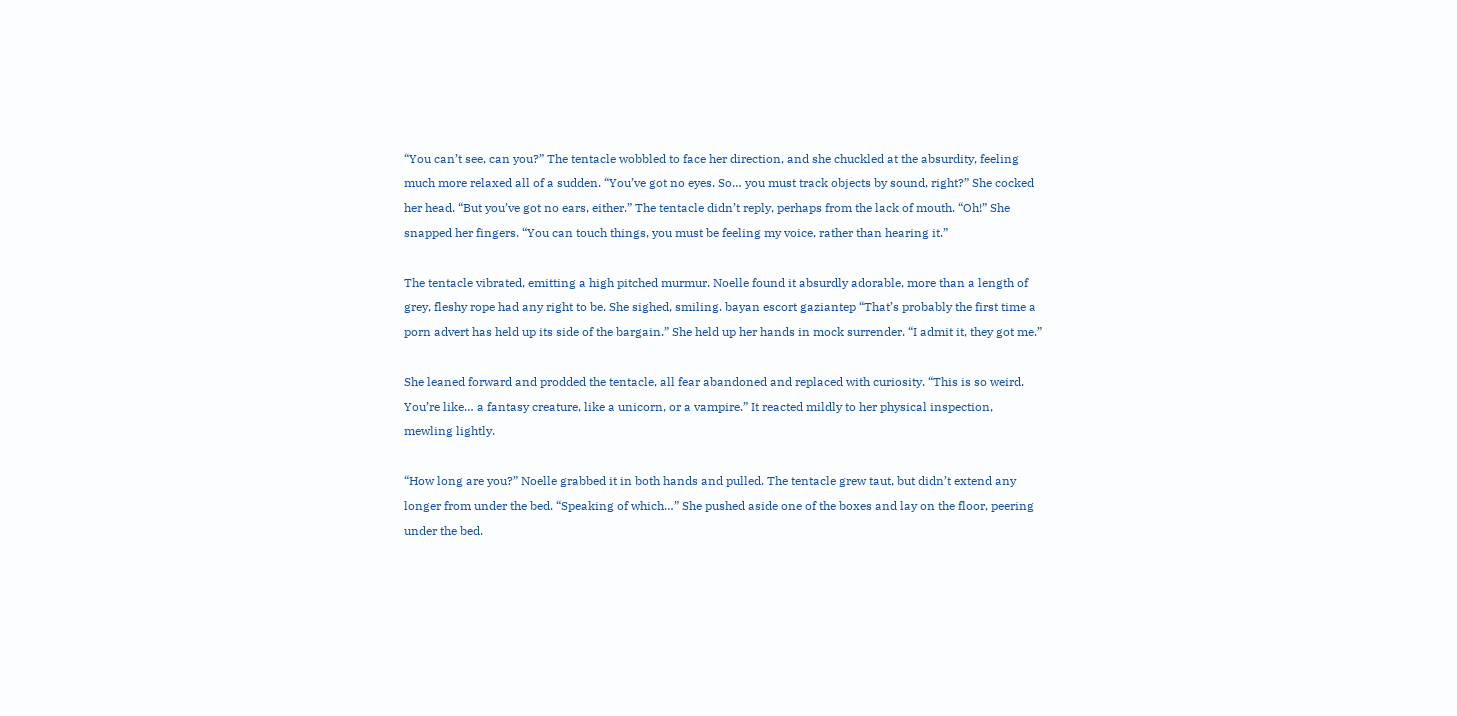“You can’t see, can you?” The tentacle wobbled to face her direction, and she chuckled at the absurdity, feeling much more relaxed all of a sudden. “You’ve got no eyes. So… you must track objects by sound, right?” She cocked her head. “But you’ve got no ears, either.” The tentacle didn’t reply, perhaps from the lack of mouth. “Oh!” She snapped her fingers. “You can touch things, you must be feeling my voice, rather than hearing it.”

The tentacle vibrated, emitting a high pitched murmur. Noelle found it absurdly adorable, more than a length of grey, fleshy rope had any right to be. She sighed, smiling. bayan escort gaziantep “That’s probably the first time a porn advert has held up its side of the bargain.” She held up her hands in mock surrender. “I admit it, they got me.”

She leaned forward and prodded the tentacle, all fear abandoned and replaced with curiosity. “This is so weird. You’re like… a fantasy creature, like a unicorn, or a vampire.” It reacted mildly to her physical inspection, mewling lightly.

“How long are you?” Noelle grabbed it in both hands and pulled. The tentacle grew taut, but didn’t extend any longer from under the bed. “Speaking of which…” She pushed aside one of the boxes and lay on the floor, peering under the bed.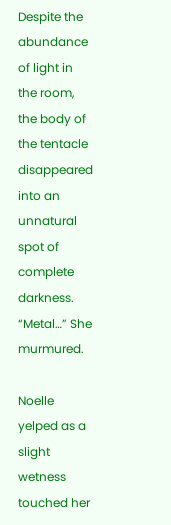Despite the abundance of light in the room, the body of the tentacle disappeared into an unnatural spot of complete darkness. “Metal…” She murmured.

Noelle yelped as a slight wetness touched her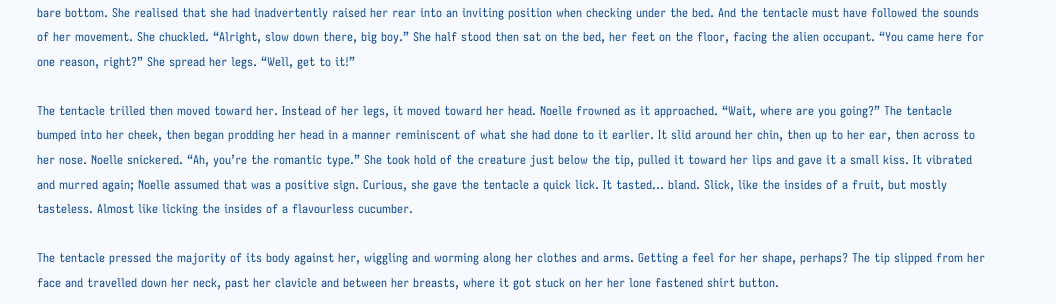bare bottom. She realised that she had inadvertently raised her rear into an inviting position when checking under the bed. And the tentacle must have followed the sounds of her movement. She chuckled. “Alright, slow down there, big boy.” She half stood then sat on the bed, her feet on the floor, facing the alien occupant. “You came here for one reason, right?” She spread her legs. “Well, get to it!”

The tentacle trilled then moved toward her. Instead of her legs, it moved toward her head. Noelle frowned as it approached. “Wait, where are you going?” The tentacle bumped into her cheek, then began prodding her head in a manner reminiscent of what she had done to it earlier. It slid around her chin, then up to her ear, then across to her nose. Noelle snickered. “Ah, you’re the romantic type.” She took hold of the creature just below the tip, pulled it toward her lips and gave it a small kiss. It vibrated and murred again; Noelle assumed that was a positive sign. Curious, she gave the tentacle a quick lick. It tasted… bland. Slick, like the insides of a fruit, but mostly tasteless. Almost like licking the insides of a flavourless cucumber.

The tentacle pressed the majority of its body against her, wiggling and worming along her clothes and arms. Getting a feel for her shape, perhaps? The tip slipped from her face and travelled down her neck, past her clavicle and between her breasts, where it got stuck on her her lone fastened shirt button.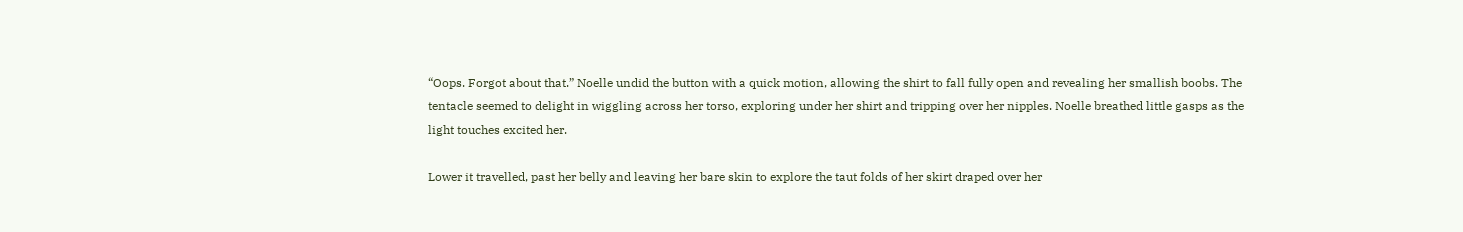“Oops. Forgot about that.” Noelle undid the button with a quick motion, allowing the shirt to fall fully open and revealing her smallish boobs. The tentacle seemed to delight in wiggling across her torso, exploring under her shirt and tripping over her nipples. Noelle breathed little gasps as the light touches excited her.

Lower it travelled, past her belly and leaving her bare skin to explore the taut folds of her skirt draped over her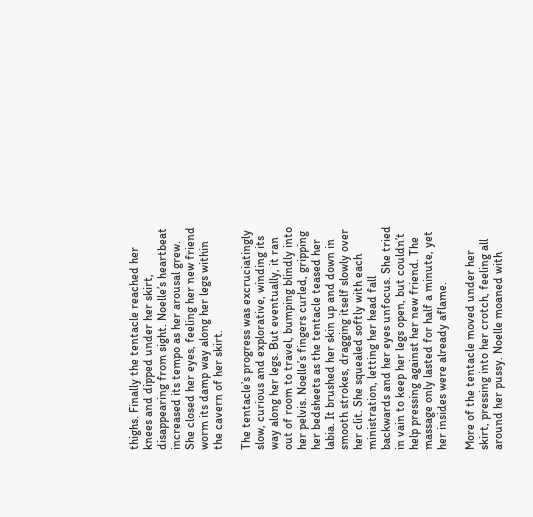thighs. Finally the tentacle reached her knees and dipped under her skirt, disappearing from sight. Noelle’s heartbeat increased its tempo as her arousal grew. She closed her eyes, feeling her new friend worm its damp way along her legs within the cavern of her skirt.

The tentacle’s progress was excruciatingly slow, curious and explorative, winding its way along her legs. But eventually, it ran out of room to travel, bumping blindly into her pelvis. Noelle’s fingers curled, gripping her bedsheets as the tentacle teased her labia. It brushed her skin up and down in smooth strokes, dragging itself slowly over her clit. She squealed softly with each ministration, letting her head fall backwards and her eyes unfocus. She tried in vain to keep her legs open, but couldn’t help pressing against her new friend. The massage only lasted for half a minute, yet her insides were already aflame.

More of the tentacle moved under her skirt, pressing into her crotch, feeling all around her pussy. Noelle moaned with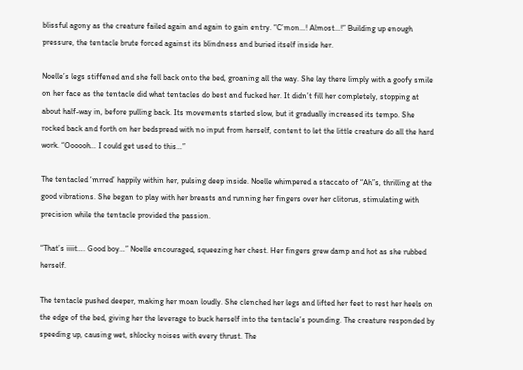blissful agony as the creature failed again and again to gain entry. “C’mon…! Almost…!” Building up enough pressure, the tentacle brute forced against its blindness and buried itself inside her.

Noelle’s legs stiffened and she fell back onto the bed, groaning all the way. She lay there limply with a goofy smile on her face as the tentacle did what tentacles do best and fucked her. It didn’t fill her completely, stopping at about half-way in, before pulling back. Its movements started slow, but it gradually increased its tempo. She rocked back and forth on her bedspread with no input from herself, content to let the little creature do all the hard work. “Oooooh… I could get used to this…”

The tentacled ‘mrred’ happily within her, pulsing deep inside. Noelle whimpered a staccato of “Ah”s, thrilling at the good vibrations. She began to play with her breasts and running her fingers over her clitorus, stimulating with precision while the tentacle provided the passion.

“That’s iiiit…. Good boy…” Noelle encouraged, squeezing her chest. Her fingers grew damp and hot as she rubbed herself.

The tentacle pushed deeper, making her moan loudly. She clenched her legs and lifted her feet to rest her heels on the edge of the bed, giving her the leverage to buck herself into the tentacle’s pounding. The creature responded by speeding up, causing wet, shlocky noises with every thrust. The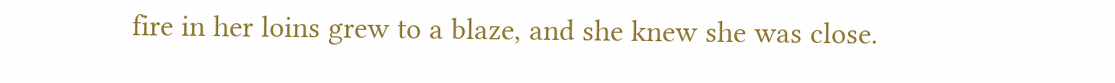fire in her loins grew to a blaze, and she knew she was close.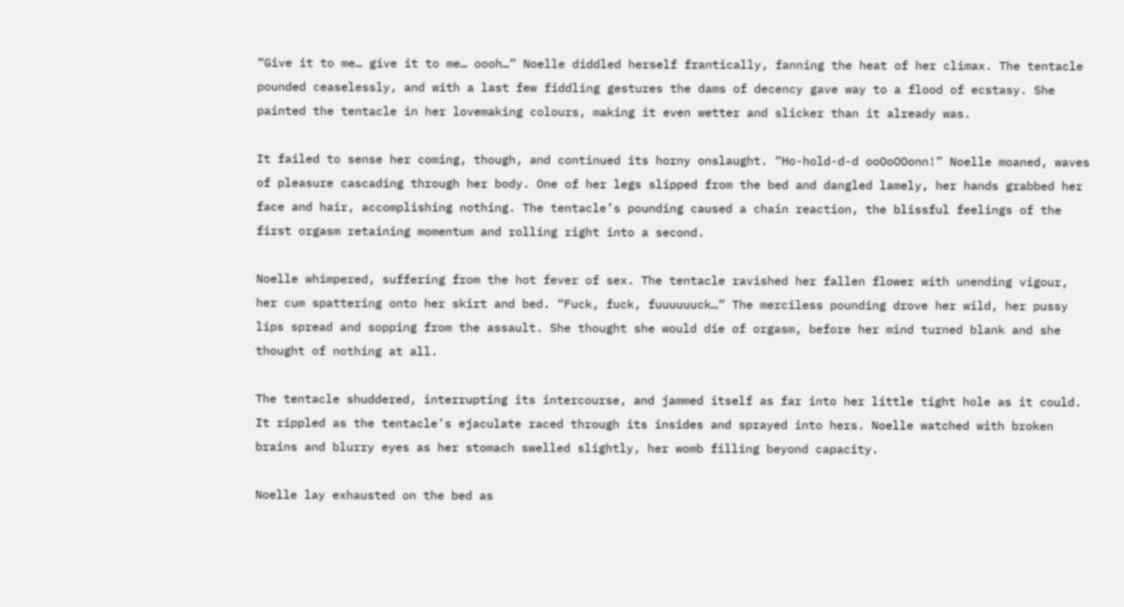“Give it to me… give it to me… oooh…” Noelle diddled herself frantically, fanning the heat of her climax. The tentacle pounded ceaselessly, and with a last few fiddling gestures the dams of decency gave way to a flood of ecstasy. She painted the tentacle in her lovemaking colours, making it even wetter and slicker than it already was.

It failed to sense her coming, though, and continued its horny onslaught. “Ho-hold-d-d ooOoOOonn!” Noelle moaned, waves of pleasure cascading through her body. One of her legs slipped from the bed and dangled lamely, her hands grabbed her face and hair, accomplishing nothing. The tentacle’s pounding caused a chain reaction, the blissful feelings of the first orgasm retaining momentum and rolling right into a second.

Noelle whimpered, suffering from the hot fever of sex. The tentacle ravished her fallen flower with unending vigour, her cum spattering onto her skirt and bed. “Fuck, fuck, fuuuuuuck…” The merciless pounding drove her wild, her pussy lips spread and sopping from the assault. She thought she would die of orgasm, before her mind turned blank and she thought of nothing at all.

The tentacle shuddered, interrupting its intercourse, and jammed itself as far into her little tight hole as it could. It rippled as the tentacle’s ejaculate raced through its insides and sprayed into hers. Noelle watched with broken brains and blurry eyes as her stomach swelled slightly, her womb filling beyond capacity.

Noelle lay exhausted on the bed as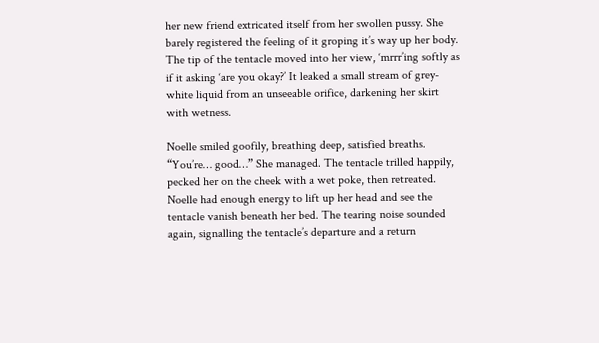her new friend extricated itself from her swollen pussy. She barely registered the feeling of it groping it’s way up her body. The tip of the tentacle moved into her view, ‘mrrr’ing softly as if it asking ‘are you okay?’ It leaked a small stream of grey-white liquid from an unseeable orifice, darkening her skirt with wetness.

Noelle smiled goofily, breathing deep, satisfied breaths. “You’re… good…” She managed. The tentacle trilled happily, pecked her on the cheek with a wet poke, then retreated. Noelle had enough energy to lift up her head and see the tentacle vanish beneath her bed. The tearing noise sounded again, signalling the tentacle’s departure and a return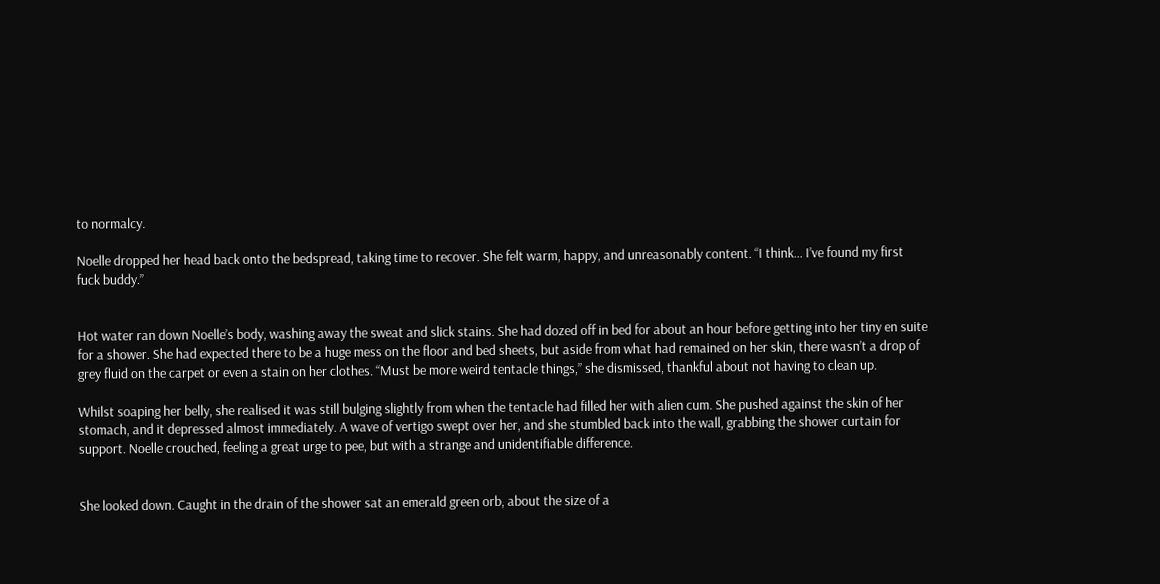to normalcy.

Noelle dropped her head back onto the bedspread, taking time to recover. She felt warm, happy, and unreasonably content. “I think… I’ve found my first fuck buddy.”


Hot water ran down Noelle’s body, washing away the sweat and slick stains. She had dozed off in bed for about an hour before getting into her tiny en suite for a shower. She had expected there to be a huge mess on the floor and bed sheets, but aside from what had remained on her skin, there wasn’t a drop of grey fluid on the carpet or even a stain on her clothes. “Must be more weird tentacle things,” she dismissed, thankful about not having to clean up.

Whilst soaping her belly, she realised it was still bulging slightly from when the tentacle had filled her with alien cum. She pushed against the skin of her stomach, and it depressed almost immediately. A wave of vertigo swept over her, and she stumbled back into the wall, grabbing the shower curtain for support. Noelle crouched, feeling a great urge to pee, but with a strange and unidentifiable difference.


She looked down. Caught in the drain of the shower sat an emerald green orb, about the size of a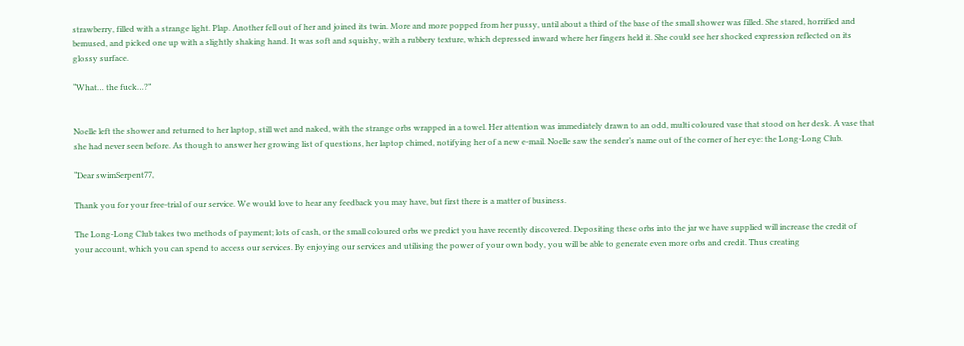strawberry, filled with a strange light. Plap. Another fell out of her and joined its twin. More and more popped from her pussy, until about a third of the base of the small shower was filled. She stared, horrified and bemused, and picked one up with a slightly shaking hand. It was soft and squishy, with a rubbery texture, which depressed inward where her fingers held it. She could see her shocked expression reflected on its glossy surface.

“What… the fuck…?”


Noelle left the shower and returned to her laptop, still wet and naked, with the strange orbs wrapped in a towel. Her attention was immediately drawn to an odd, multi coloured vase that stood on her desk. A vase that she had never seen before. As though to answer her growing list of questions, her laptop chimed, notifying her of a new e-mail. Noelle saw the sender’s name out of the corner of her eye: the Long-Long Club.

“Dear swimSerpent77,

Thank you for your free-trial of our service. We would love to hear any feedback you may have, but first there is a matter of business.

The Long-Long Club takes two methods of payment; lots of cash, or the small coloured orbs we predict you have recently discovered. Depositing these orbs into the jar we have supplied will increase the credit of your account, which you can spend to access our services. By enjoying our services and utilising the power of your own body, you will be able to generate even more orbs and credit. Thus creating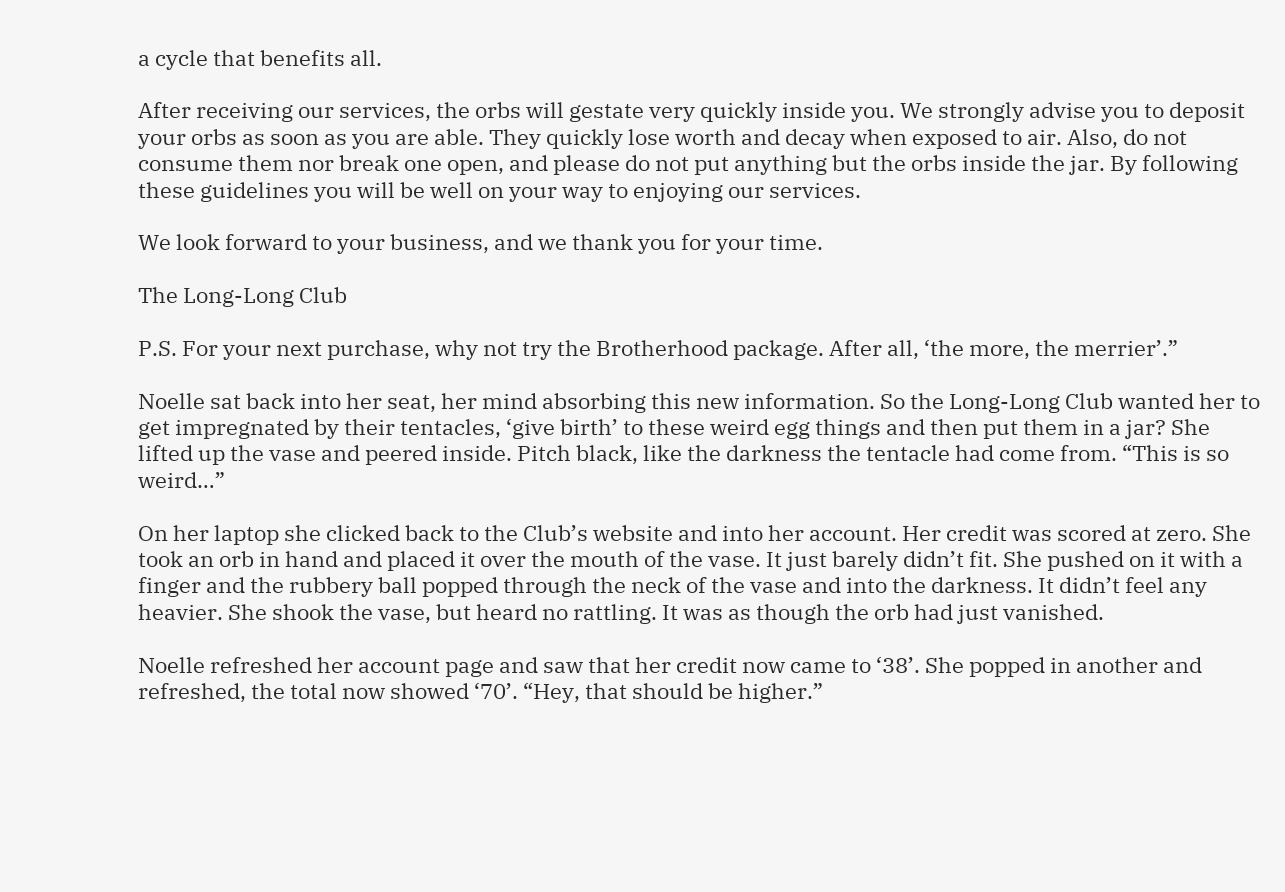a cycle that benefits all.

After receiving our services, the orbs will gestate very quickly inside you. We strongly advise you to deposit your orbs as soon as you are able. They quickly lose worth and decay when exposed to air. Also, do not consume them nor break one open, and please do not put anything but the orbs inside the jar. By following these guidelines you will be well on your way to enjoying our services.

We look forward to your business, and we thank you for your time.

The Long-Long Club

P.S. For your next purchase, why not try the Brotherhood package. After all, ‘the more, the merrier’.”

Noelle sat back into her seat, her mind absorbing this new information. So the Long-Long Club wanted her to get impregnated by their tentacles, ‘give birth’ to these weird egg things and then put them in a jar? She lifted up the vase and peered inside. Pitch black, like the darkness the tentacle had come from. “This is so weird…”

On her laptop she clicked back to the Club’s website and into her account. Her credit was scored at zero. She took an orb in hand and placed it over the mouth of the vase. It just barely didn’t fit. She pushed on it with a finger and the rubbery ball popped through the neck of the vase and into the darkness. It didn’t feel any heavier. She shook the vase, but heard no rattling. It was as though the orb had just vanished.

Noelle refreshed her account page and saw that her credit now came to ‘38’. She popped in another and refreshed, the total now showed ‘70’. “Hey, that should be higher.”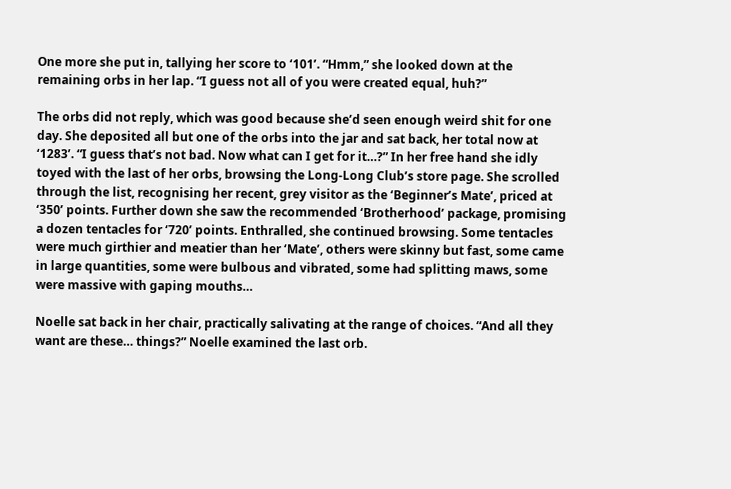One more she put in, tallying her score to ‘101’. “Hmm,” she looked down at the remaining orbs in her lap. “I guess not all of you were created equal, huh?”

The orbs did not reply, which was good because she’d seen enough weird shit for one day. She deposited all but one of the orbs into the jar and sat back, her total now at ‘1283’. “I guess that’s not bad. Now what can I get for it…?” In her free hand she idly toyed with the last of her orbs, browsing the Long-Long Club’s store page. She scrolled through the list, recognising her recent, grey visitor as the ‘Beginner’s Mate’, priced at ‘350’ points. Further down she saw the recommended ‘Brotherhood’ package, promising a dozen tentacles for ‘720’ points. Enthralled, she continued browsing. Some tentacles were much girthier and meatier than her ‘Mate’, others were skinny but fast, some came in large quantities, some were bulbous and vibrated, some had splitting maws, some were massive with gaping mouths…

Noelle sat back in her chair, practically salivating at the range of choices. “And all they want are these… things?” Noelle examined the last orb.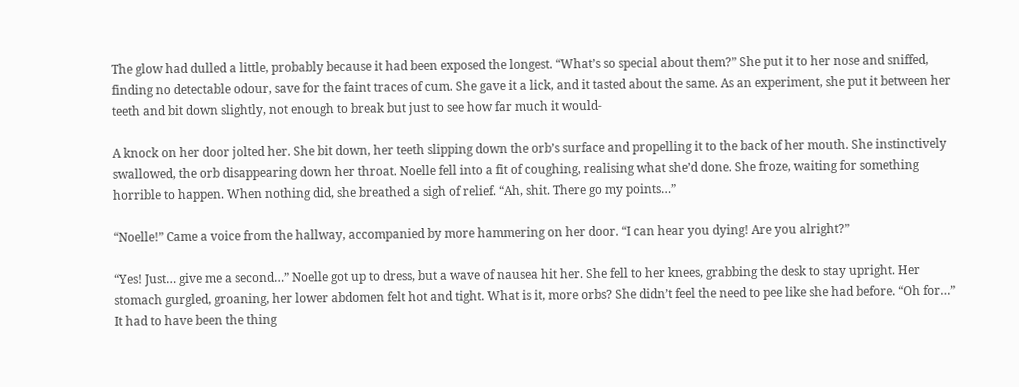The glow had dulled a little, probably because it had been exposed the longest. “What’s so special about them?” She put it to her nose and sniffed, finding no detectable odour, save for the faint traces of cum. She gave it a lick, and it tasted about the same. As an experiment, she put it between her teeth and bit down slightly, not enough to break but just to see how far much it would-

A knock on her door jolted her. She bit down, her teeth slipping down the orb’s surface and propelling it to the back of her mouth. She instinctively swallowed, the orb disappearing down her throat. Noelle fell into a fit of coughing, realising what she’d done. She froze, waiting for something horrible to happen. When nothing did, she breathed a sigh of relief. “Ah, shit. There go my points…”

“Noelle!” Came a voice from the hallway, accompanied by more hammering on her door. “I can hear you dying! Are you alright?”

“Yes! Just… give me a second…” Noelle got up to dress, but a wave of nausea hit her. She fell to her knees, grabbing the desk to stay upright. Her stomach gurgled, groaning, her lower abdomen felt hot and tight. What is it, more orbs? She didn’t feel the need to pee like she had before. “Oh for…” It had to have been the thing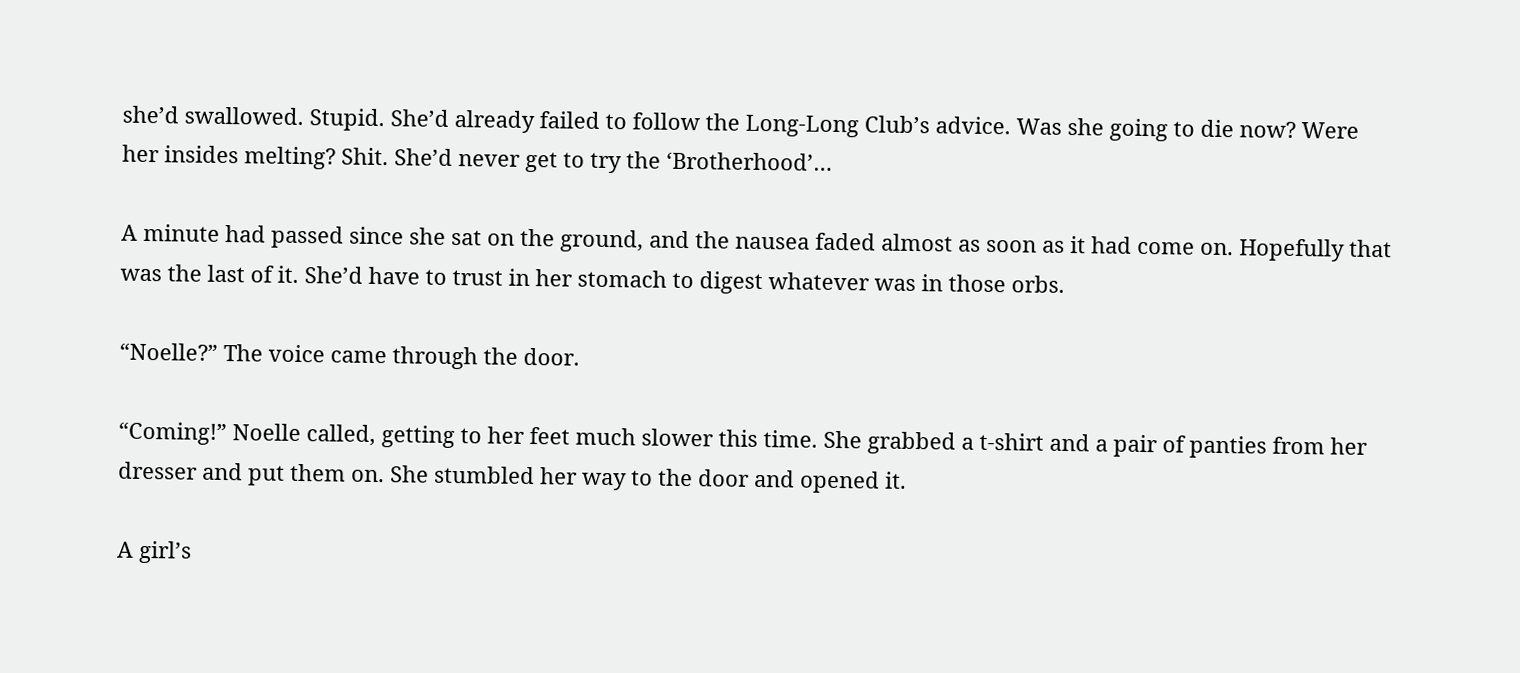she’d swallowed. Stupid. She’d already failed to follow the Long-Long Club’s advice. Was she going to die now? Were her insides melting? Shit. She’d never get to try the ‘Brotherhood’…

A minute had passed since she sat on the ground, and the nausea faded almost as soon as it had come on. Hopefully that was the last of it. She’d have to trust in her stomach to digest whatever was in those orbs.

“Noelle?” The voice came through the door.

“Coming!” Noelle called, getting to her feet much slower this time. She grabbed a t-shirt and a pair of panties from her dresser and put them on. She stumbled her way to the door and opened it.

A girl’s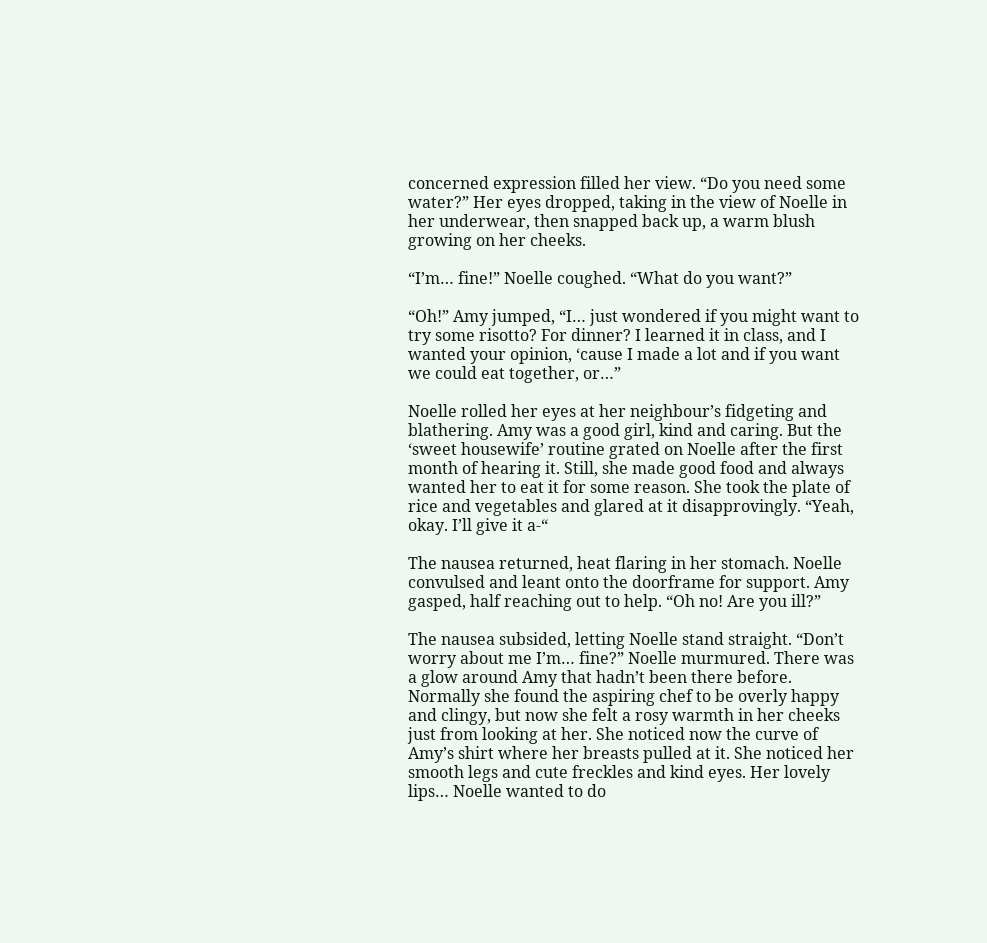concerned expression filled her view. “Do you need some water?” Her eyes dropped, taking in the view of Noelle in her underwear, then snapped back up, a warm blush growing on her cheeks.

“I’m… fine!” Noelle coughed. “What do you want?”

“Oh!” Amy jumped, “I… just wondered if you might want to try some risotto? For dinner? I learned it in class, and I wanted your opinion, ‘cause I made a lot and if you want we could eat together, or…”

Noelle rolled her eyes at her neighbour’s fidgeting and blathering. Amy was a good girl, kind and caring. But the ‘sweet housewife’ routine grated on Noelle after the first month of hearing it. Still, she made good food and always wanted her to eat it for some reason. She took the plate of rice and vegetables and glared at it disapprovingly. “Yeah, okay. I’ll give it a-“

The nausea returned, heat flaring in her stomach. Noelle convulsed and leant onto the doorframe for support. Amy gasped, half reaching out to help. “Oh no! Are you ill?”

The nausea subsided, letting Noelle stand straight. “Don’t worry about me I’m… fine?” Noelle murmured. There was a glow around Amy that hadn’t been there before. Normally she found the aspiring chef to be overly happy and clingy, but now she felt a rosy warmth in her cheeks just from looking at her. She noticed now the curve of Amy’s shirt where her breasts pulled at it. She noticed her smooth legs and cute freckles and kind eyes. Her lovely lips… Noelle wanted to do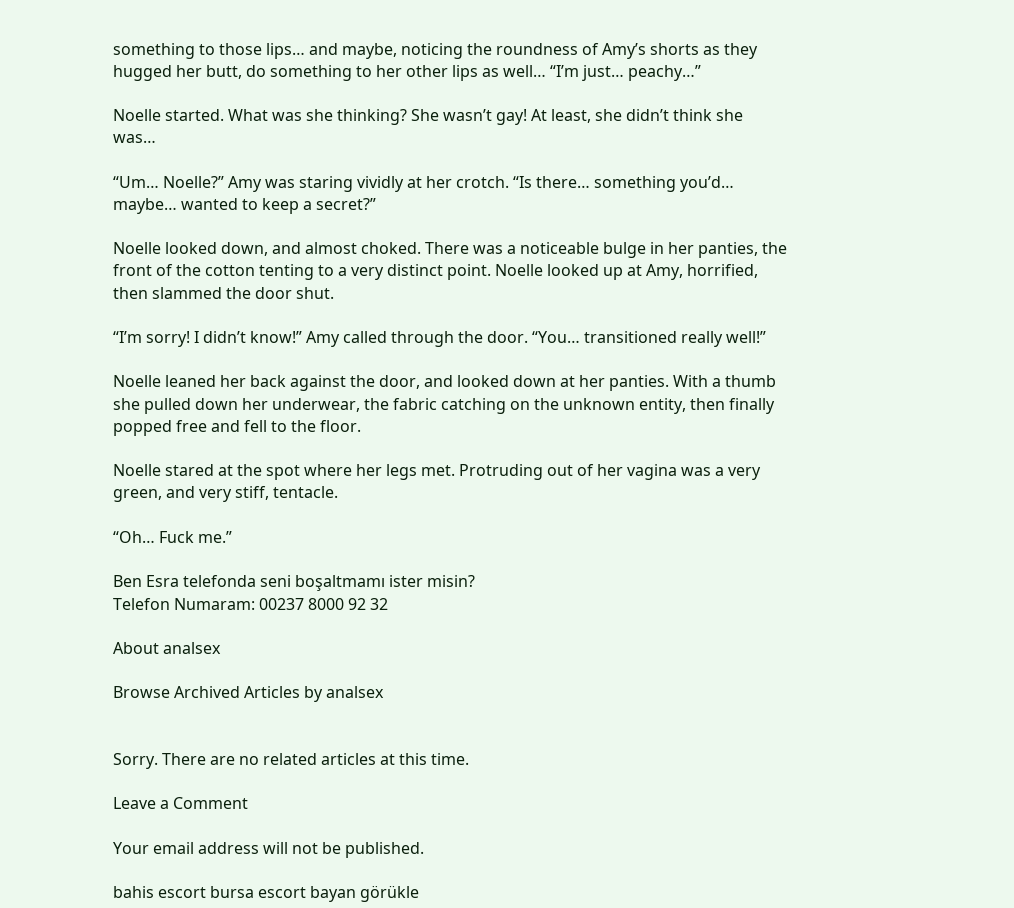something to those lips… and maybe, noticing the roundness of Amy’s shorts as they hugged her butt, do something to her other lips as well… “I’m just… peachy…”

Noelle started. What was she thinking? She wasn’t gay! At least, she didn’t think she was…

“Um… Noelle?” Amy was staring vividly at her crotch. “Is there… something you’d… maybe… wanted to keep a secret?”

Noelle looked down, and almost choked. There was a noticeable bulge in her panties, the front of the cotton tenting to a very distinct point. Noelle looked up at Amy, horrified, then slammed the door shut.

“I’m sorry! I didn’t know!” Amy called through the door. “You… transitioned really well!”

Noelle leaned her back against the door, and looked down at her panties. With a thumb she pulled down her underwear, the fabric catching on the unknown entity, then finally popped free and fell to the floor.

Noelle stared at the spot where her legs met. Protruding out of her vagina was a very green, and very stiff, tentacle.

“Oh… Fuck me.”

Ben Esra telefonda seni boşaltmamı ister misin?
Telefon Numaram: 00237 8000 92 32

About analsex

Browse Archived Articles by analsex


Sorry. There are no related articles at this time.

Leave a Comment

Your email address will not be published.

bahis escort bursa escort bayan görükle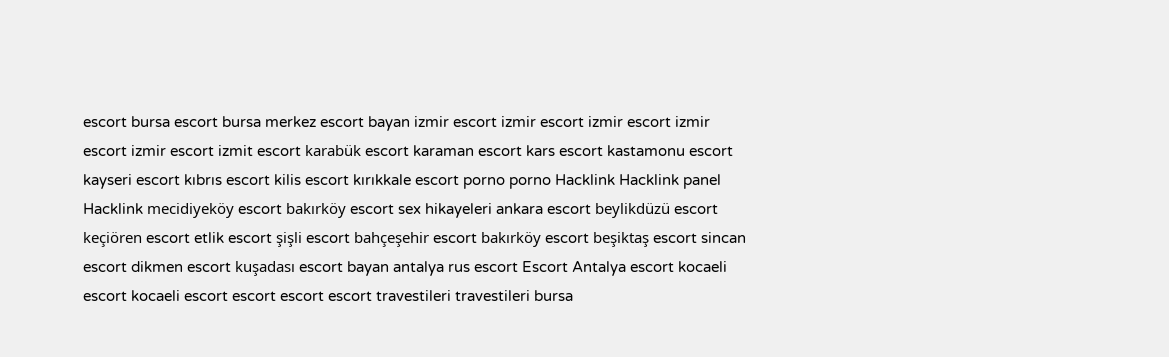escort bursa escort bursa merkez escort bayan izmir escort izmir escort izmir escort izmir escort izmir escort izmit escort karabük escort karaman escort kars escort kastamonu escort kayseri escort kıbrıs escort kilis escort kırıkkale escort porno porno Hacklink Hacklink panel Hacklink mecidiyeköy escort bakırköy escort sex hikayeleri ankara escort beylikdüzü escort keçiören escort etlik escort şişli escort bahçeşehir escort bakırköy escort beşiktaş escort sincan escort dikmen escort kuşadası escort bayan antalya rus escort Escort Antalya escort kocaeli escort kocaeli escort escort escort escort travestileri travestileri bursa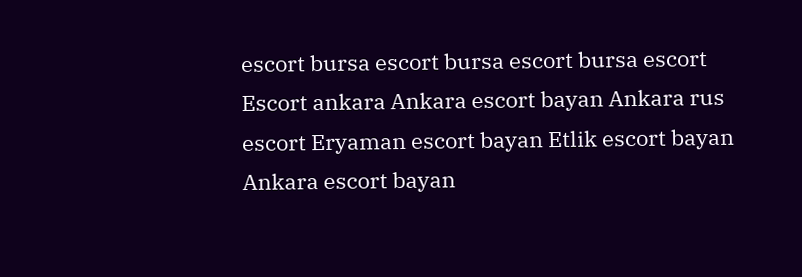escort bursa escort bursa escort bursa escort Escort ankara Ankara escort bayan Ankara rus escort Eryaman escort bayan Etlik escort bayan Ankara escort bayan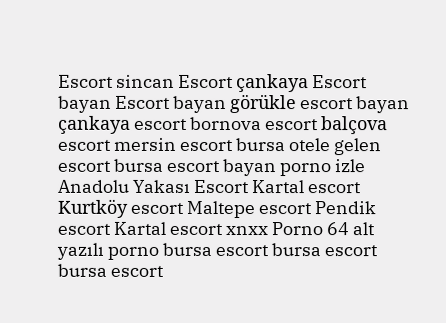Escort sincan Escort çankaya Escort bayan Escort bayan görükle escort bayan çankaya escort bornova escort balçova escort mersin escort bursa otele gelen escort bursa escort bayan porno izle Anadolu Yakası Escort Kartal escort Kurtköy escort Maltepe escort Pendik escort Kartal escort xnxx Porno 64 alt yazılı porno bursa escort bursa escort bursa escort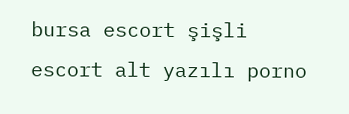bursa escort şişli escort alt yazılı porno